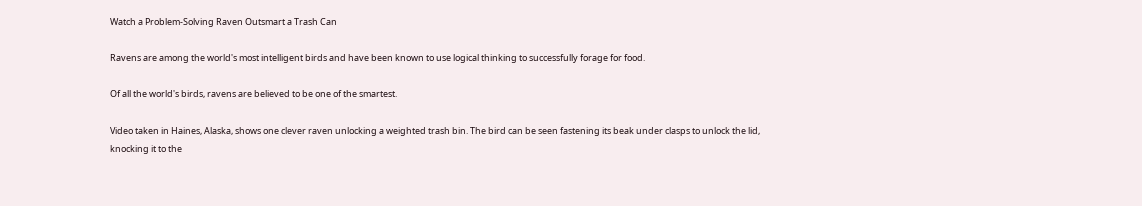Watch a Problem-Solving Raven Outsmart a Trash Can

Ravens are among the world's most intelligent birds and have been known to use logical thinking to successfully forage for food.

Of all the world's birds, ravens are believed to be one of the smartest.

Video taken in Haines, Alaska, shows one clever raven unlocking a weighted trash bin. The bird can be seen fastening its beak under clasps to unlock the lid, knocking it to the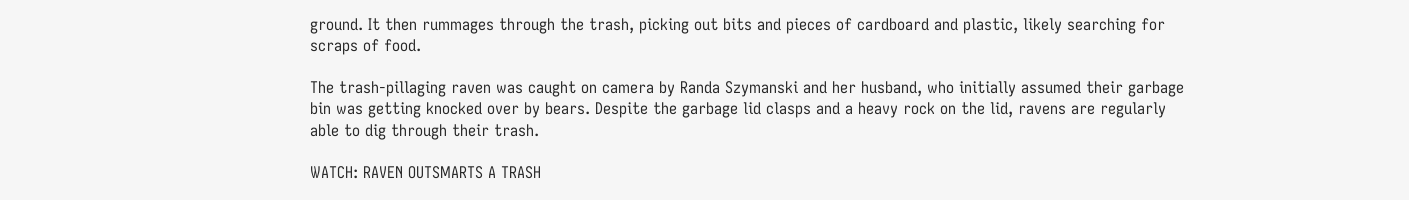ground. It then rummages through the trash, picking out bits and pieces of cardboard and plastic, likely searching for scraps of food.

The trash-pillaging raven was caught on camera by Randa Szymanski and her husband, who initially assumed their garbage bin was getting knocked over by bears. Despite the garbage lid clasps and a heavy rock on the lid, ravens are regularly able to dig through their trash.

WATCH: RAVEN OUTSMARTS A TRASH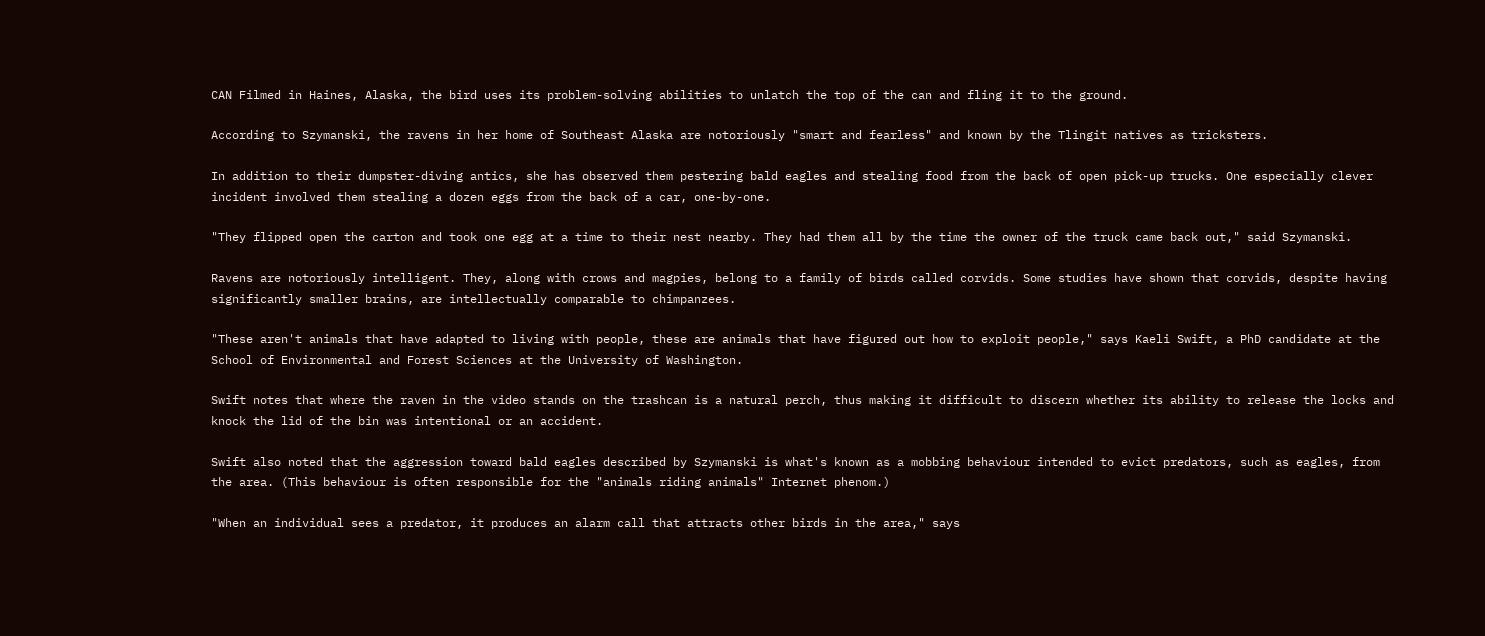CAN Filmed in Haines, Alaska, the bird uses its problem-solving abilities to unlatch the top of the can and fling it to the ground.

According to Szymanski, the ravens in her home of Southeast Alaska are notoriously "smart and fearless" and known by the Tlingit natives as tricksters.

In addition to their dumpster-diving antics, she has observed them pestering bald eagles and stealing food from the back of open pick-up trucks. One especially clever incident involved them stealing a dozen eggs from the back of a car, one-by-one.

"They flipped open the carton and took one egg at a time to their nest nearby. They had them all by the time the owner of the truck came back out," said Szymanski.

Ravens are notoriously intelligent. They, along with crows and magpies, belong to a family of birds called corvids. Some studies have shown that corvids, despite having significantly smaller brains, are intellectually comparable to chimpanzees.

"These aren't animals that have adapted to living with people, these are animals that have figured out how to exploit people," says Kaeli Swift, a PhD candidate at the School of Environmental and Forest Sciences at the University of Washington.

Swift notes that where the raven in the video stands on the trashcan is a natural perch, thus making it difficult to discern whether its ability to release the locks and knock the lid of the bin was intentional or an accident.

Swift also noted that the aggression toward bald eagles described by Szymanski is what's known as a mobbing behaviour intended to evict predators, such as eagles, from the area. (This behaviour is often responsible for the "animals riding animals" Internet phenom.)

"When an individual sees a predator, it produces an alarm call that attracts other birds in the area," says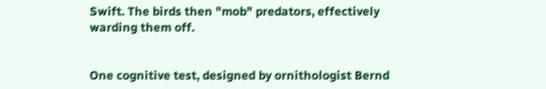Swift. The birds then "mob" predators, effectively warding them off.


One cognitive test, designed by ornithologist Bernd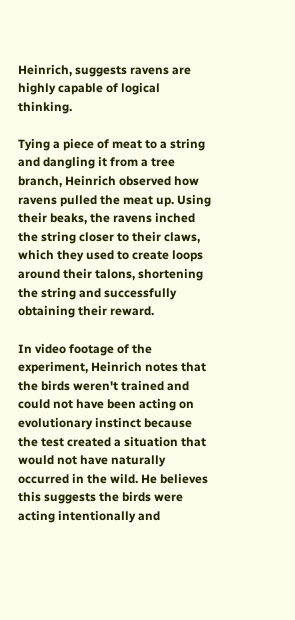Heinrich, suggests ravens are highly capable of logical thinking.

Tying a piece of meat to a string and dangling it from a tree branch, Heinrich observed how ravens pulled the meat up. Using their beaks, the ravens inched the string closer to their claws, which they used to create loops around their talons, shortening the string and successfully obtaining their reward.

In video footage of the experiment, Heinrich notes that the birds weren't trained and could not have been acting on evolutionary instinct because the test created a situation that would not have naturally occurred in the wild. He believes this suggests the birds were acting intentionally and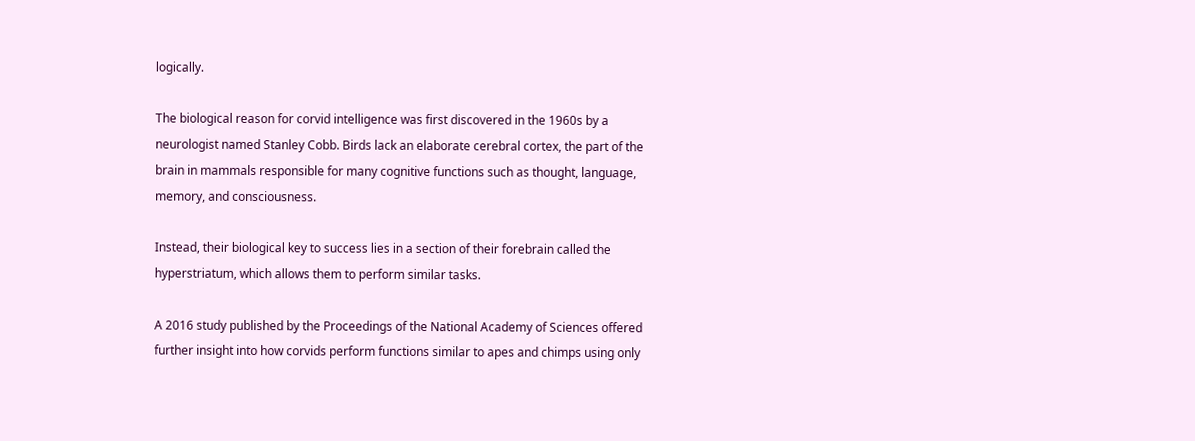logically.

The biological reason for corvid intelligence was first discovered in the 1960s by a neurologist named Stanley Cobb. Birds lack an elaborate cerebral cortex, the part of the brain in mammals responsible for many cognitive functions such as thought, language, memory, and consciousness.

Instead, their biological key to success lies in a section of their forebrain called the hyperstriatum, which allows them to perform similar tasks.

A 2016 study published by the Proceedings of the National Academy of Sciences offered further insight into how corvids perform functions similar to apes and chimps using only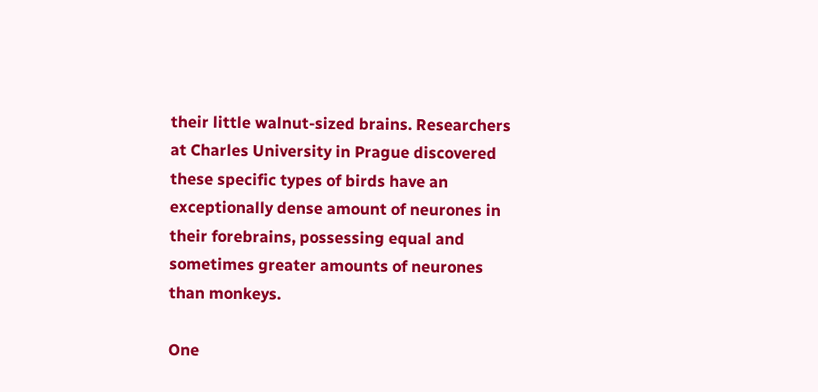their little walnut-sized brains. Researchers at Charles University in Prague discovered these specific types of birds have an exceptionally dense amount of neurones in their forebrains, possessing equal and sometimes greater amounts of neurones than monkeys.

One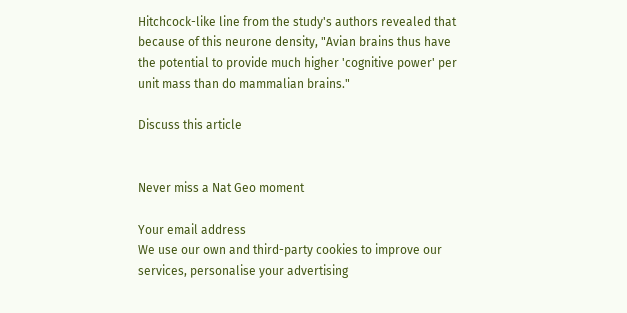Hitchcock-like line from the study's authors revealed that because of this neurone density, "Avian brains thus have the potential to provide much higher 'cognitive power' per unit mass than do mammalian brains."

Discuss this article


Never miss a Nat Geo moment

Your email address
We use our own and third-party cookies to improve our services, personalise your advertising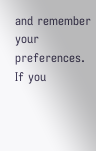and remember your preferences. If you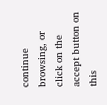continue browsing, or click on the accept button on this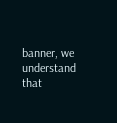banner, we understand that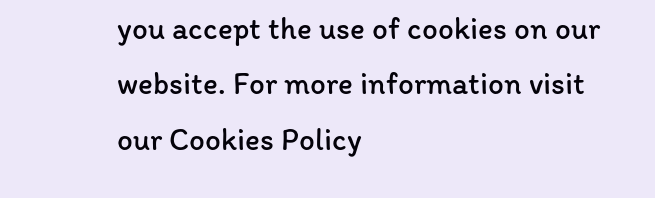you accept the use of cookies on our website. For more information visit our Cookies Policy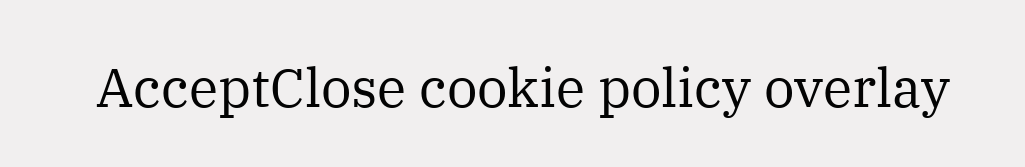AcceptClose cookie policy overlay